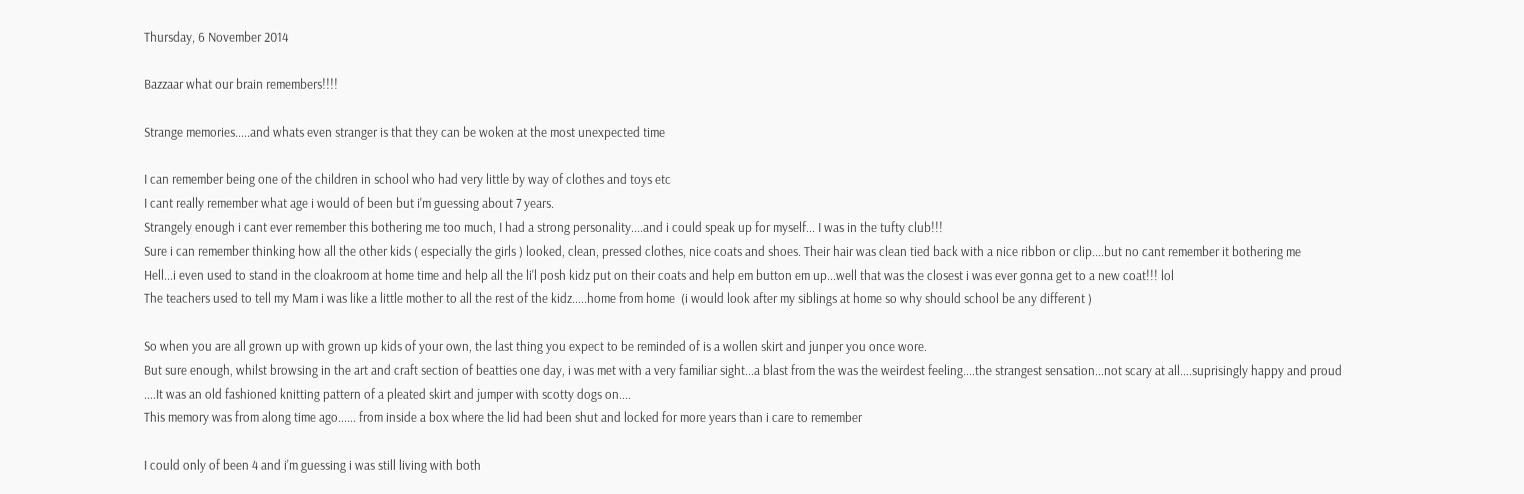Thursday, 6 November 2014

Bazzaar what our brain remembers!!!!

Strange memories.....and whats even stranger is that they can be woken at the most unexpected time

I can remember being one of the children in school who had very little by way of clothes and toys etc
I cant really remember what age i would of been but i'm guessing about 7 years.
Strangely enough i cant ever remember this bothering me too much, I had a strong personality....and i could speak up for myself... I was in the tufty club!!!
Sure i can remember thinking how all the other kids ( especially the girls ) looked, clean, pressed clothes, nice coats and shoes. Their hair was clean tied back with a nice ribbon or clip....but no cant remember it bothering me
Hell...i even used to stand in the cloakroom at home time and help all the li'l posh kidz put on their coats and help em button em up...well that was the closest i was ever gonna get to a new coat!!! lol
The teachers used to tell my Mam i was like a little mother to all the rest of the kidz.....home from home  (i would look after my siblings at home so why should school be any different )

So when you are all grown up with grown up kids of your own, the last thing you expect to be reminded of is a wollen skirt and junper you once wore.
But sure enough, whilst browsing in the art and craft section of beatties one day, i was met with a very familiar sight...a blast from the was the weirdest feeling....the strangest sensation...not scary at all....suprisingly happy and proud
....It was an old fashioned knitting pattern of a pleated skirt and jumper with scotty dogs on....
This memory was from along time ago...... from inside a box where the lid had been shut and locked for more years than i care to remember

I could only of been 4 and i'm guessing i was still living with both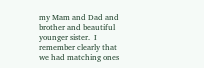my Mam and Dad and brother and beautiful younger sister.  I remember clearly that we had matching ones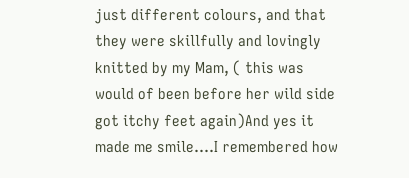just different colours, and that they were skillfully and lovingly knitted by my Mam, ( this was would of been before her wild side got itchy feet again)And yes it made me smile....I remembered how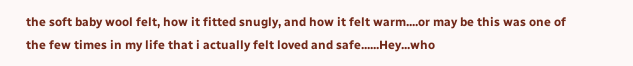the soft baby wool felt, how it fitted snugly, and how it felt warm....or may be this was one of the few times in my life that i actually felt loved and safe......Hey...who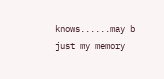knows......may b just my memory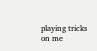playing tricks on me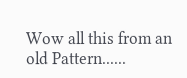Wow all this from an old Pattern......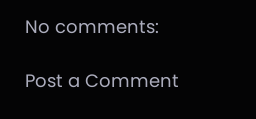No comments:

Post a Comment